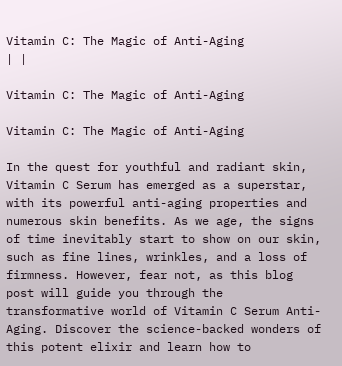Vitamin C: The Magic of Anti-Aging
| |

Vitamin C: The Magic of Anti-Aging

Vitamin C: The Magic of Anti-Aging

In the quest for youthful and radiant skin, Vitamin C Serum has emerged as a superstar, with its powerful anti-aging properties and numerous skin benefits. As we age, the signs of time inevitably start to show on our skin, such as fine lines, wrinkles, and a loss of firmness. However, fear not, as this blog post will guide you through the transformative world of Vitamin C Serum Anti-Aging. Discover the science-backed wonders of this potent elixir and learn how to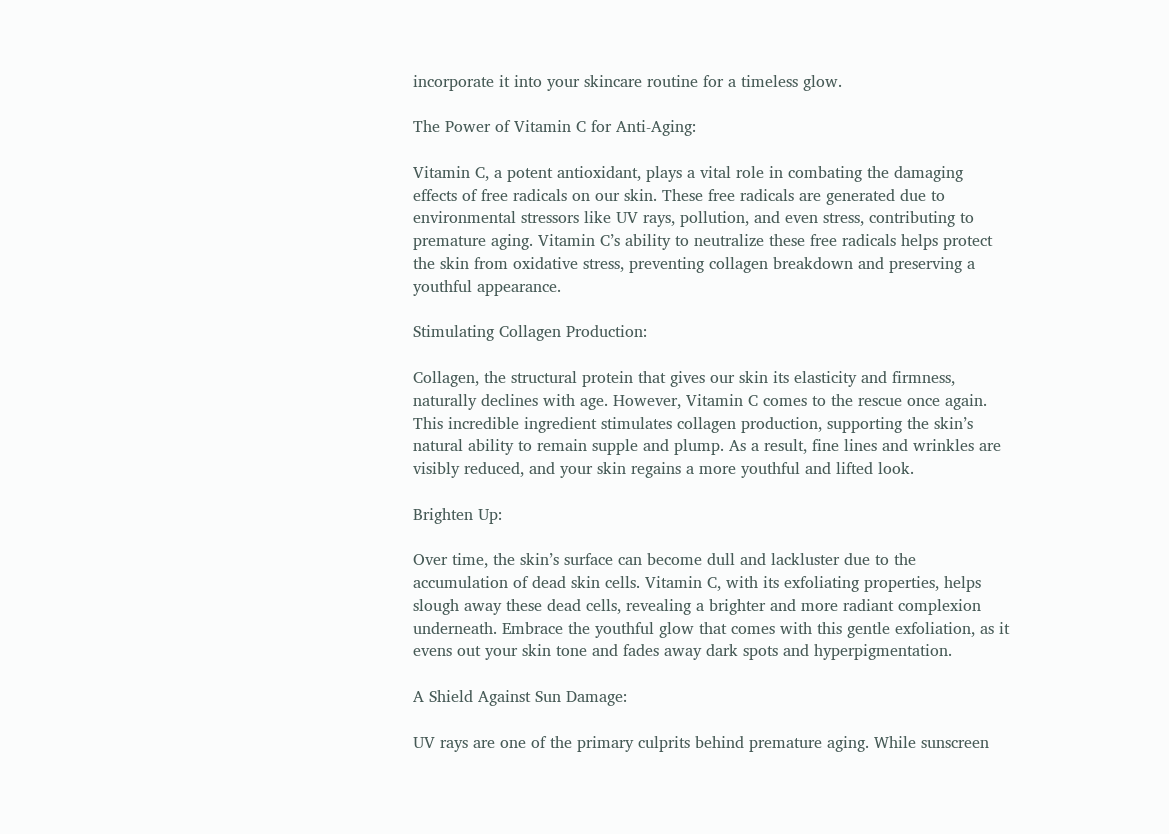incorporate it into your skincare routine for a timeless glow.

The Power of Vitamin C for Anti-Aging:

Vitamin C, a potent antioxidant, plays a vital role in combating the damaging effects of free radicals on our skin. These free radicals are generated due to environmental stressors like UV rays, pollution, and even stress, contributing to premature aging. Vitamin C’s ability to neutralize these free radicals helps protect the skin from oxidative stress, preventing collagen breakdown and preserving a youthful appearance.

Stimulating Collagen Production:

Collagen, the structural protein that gives our skin its elasticity and firmness, naturally declines with age. However, Vitamin C comes to the rescue once again. This incredible ingredient stimulates collagen production, supporting the skin’s natural ability to remain supple and plump. As a result, fine lines and wrinkles are visibly reduced, and your skin regains a more youthful and lifted look.

Brighten Up:

Over time, the skin’s surface can become dull and lackluster due to the accumulation of dead skin cells. Vitamin C, with its exfoliating properties, helps slough away these dead cells, revealing a brighter and more radiant complexion underneath. Embrace the youthful glow that comes with this gentle exfoliation, as it evens out your skin tone and fades away dark spots and hyperpigmentation.

A Shield Against Sun Damage:

UV rays are one of the primary culprits behind premature aging. While sunscreen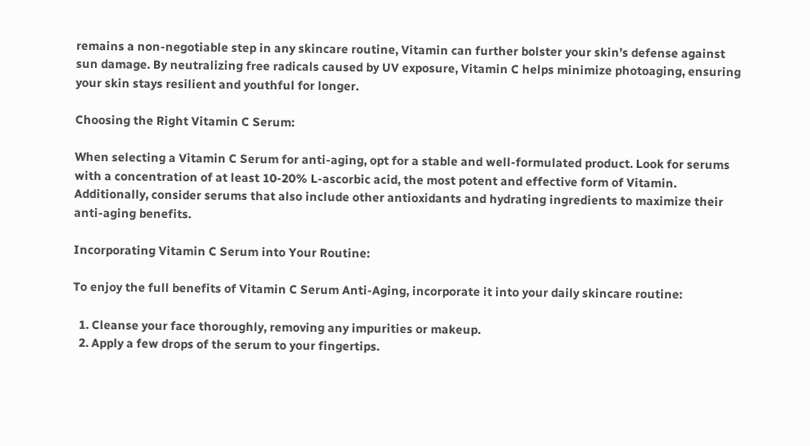remains a non-negotiable step in any skincare routine, Vitamin can further bolster your skin’s defense against sun damage. By neutralizing free radicals caused by UV exposure, Vitamin C helps minimize photoaging, ensuring your skin stays resilient and youthful for longer.

Choosing the Right Vitamin C Serum:

When selecting a Vitamin C Serum for anti-aging, opt for a stable and well-formulated product. Look for serums with a concentration of at least 10-20% L-ascorbic acid, the most potent and effective form of Vitamin. Additionally, consider serums that also include other antioxidants and hydrating ingredients to maximize their anti-aging benefits.

Incorporating Vitamin C Serum into Your Routine:

To enjoy the full benefits of Vitamin C Serum Anti-Aging, incorporate it into your daily skincare routine:

  1. Cleanse your face thoroughly, removing any impurities or makeup.
  2. Apply a few drops of the serum to your fingertips.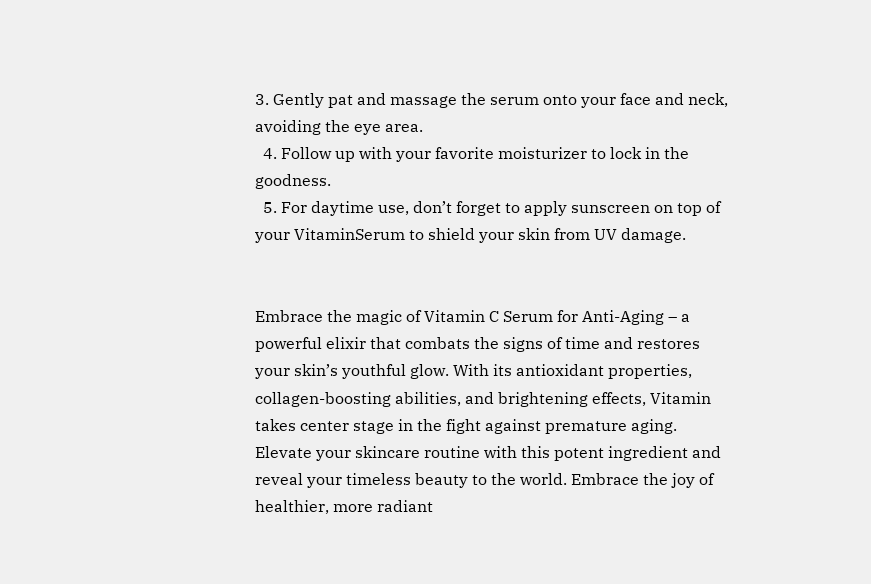3. Gently pat and massage the serum onto your face and neck, avoiding the eye area.
  4. Follow up with your favorite moisturizer to lock in the goodness.
  5. For daytime use, don’t forget to apply sunscreen on top of your VitaminSerum to shield your skin from UV damage.


Embrace the magic of Vitamin C Serum for Anti-Aging – a powerful elixir that combats the signs of time and restores your skin’s youthful glow. With its antioxidant properties, collagen-boosting abilities, and brightening effects, Vitamin takes center stage in the fight against premature aging. Elevate your skincare routine with this potent ingredient and reveal your timeless beauty to the world. Embrace the joy of healthier, more radiant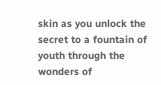skin as you unlock the secret to a fountain of youth through the wonders of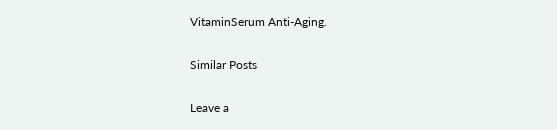VitaminSerum Anti-Aging.

Similar Posts

Leave a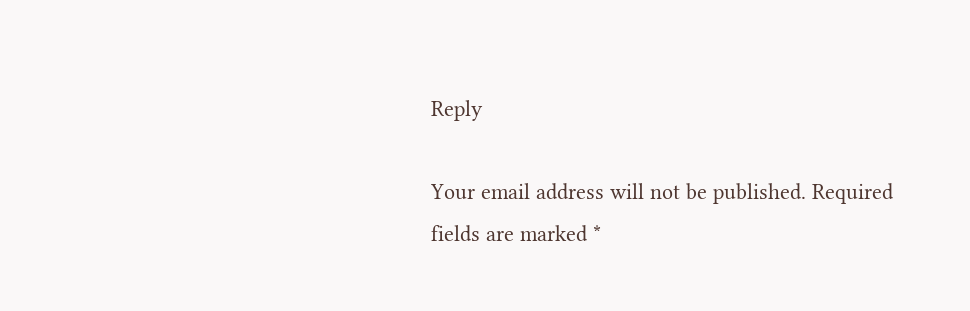Reply

Your email address will not be published. Required fields are marked *